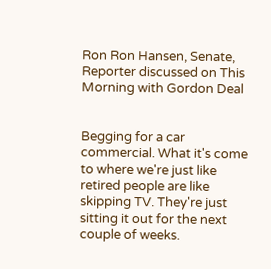Ron Ron Hansen, Senate, Reporter discussed on This Morning with Gordon Deal


Begging for a car commercial. What it's come to where we're just like retired people are like skipping TV. They're just sitting it out for the next couple of weeks.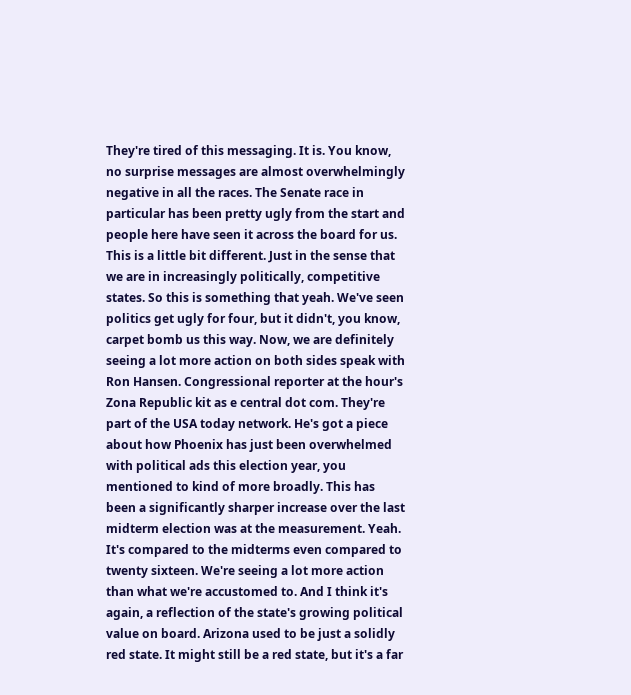They're tired of this messaging. It is. You know, no surprise messages are almost overwhelmingly negative in all the races. The Senate race in particular has been pretty ugly from the start and people here have seen it across the board for us. This is a little bit different. Just in the sense that we are in increasingly politically, competitive states. So this is something that yeah. We've seen politics get ugly for four, but it didn't, you know, carpet bomb us this way. Now, we are definitely seeing a lot more action on both sides speak with Ron Hansen. Congressional reporter at the hour's Zona Republic kit as e central dot com. They're part of the USA today network. He's got a piece about how Phoenix has just been overwhelmed with political ads this election year, you mentioned to kind of more broadly. This has been a significantly sharper increase over the last midterm election was at the measurement. Yeah. It's compared to the midterms even compared to twenty sixteen. We're seeing a lot more action than what we're accustomed to. And I think it's again, a reflection of the state's growing political value on board. Arizona used to be just a solidly red state. It might still be a red state, but it's a far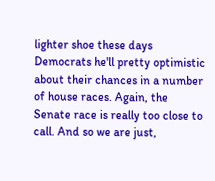lighter shoe these days Democrats he'll pretty optimistic about their chances in a number of house races. Again, the Senate race is really too close to call. And so we are just,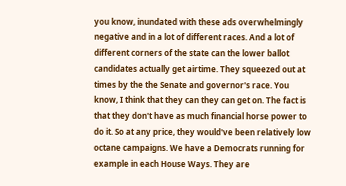you know, inundated with these ads overwhelmingly negative and in a lot of different races. And a lot of different corners of the state can the lower ballot candidates actually get airtime. They squeezed out at times by the the Senate and governor's race. You know, I think that they can they can get on. The fact is that they don't have as much financial horse power to do it. So at any price, they would've been relatively low octane campaigns. We have a Democrats running for example in each House Ways. They are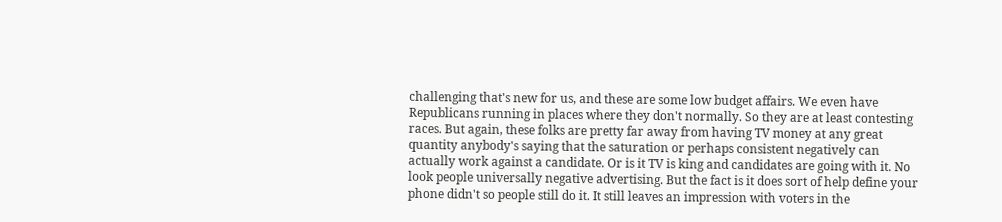challenging that's new for us, and these are some low budget affairs. We even have Republicans running in places where they don't normally. So they are at least contesting races. But again, these folks are pretty far away from having TV money at any great quantity anybody's saying that the saturation or perhaps consistent negatively can actually work against a candidate. Or is it TV is king and candidates are going with it. No look people universally negative advertising. But the fact is it does sort of help define your phone didn't so people still do it. It still leaves an impression with voters in the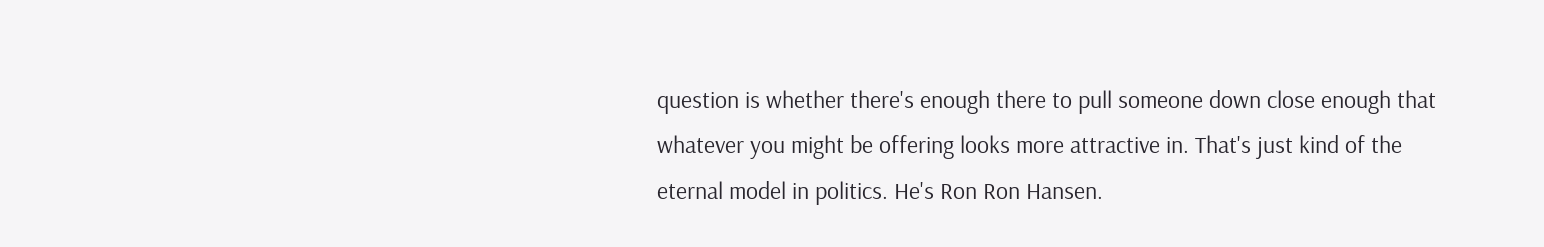question is whether there's enough there to pull someone down close enough that whatever you might be offering looks more attractive in. That's just kind of the eternal model in politics. He's Ron Ron Hansen.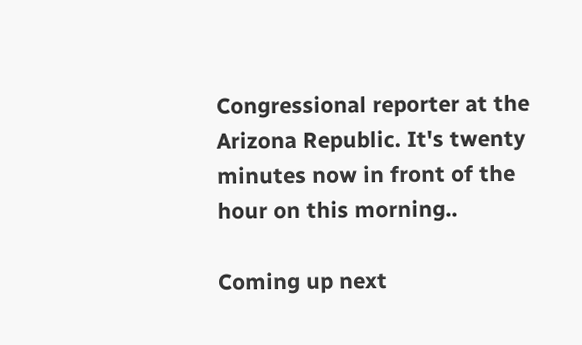Congressional reporter at the Arizona Republic. It's twenty minutes now in front of the hour on this morning..

Coming up next